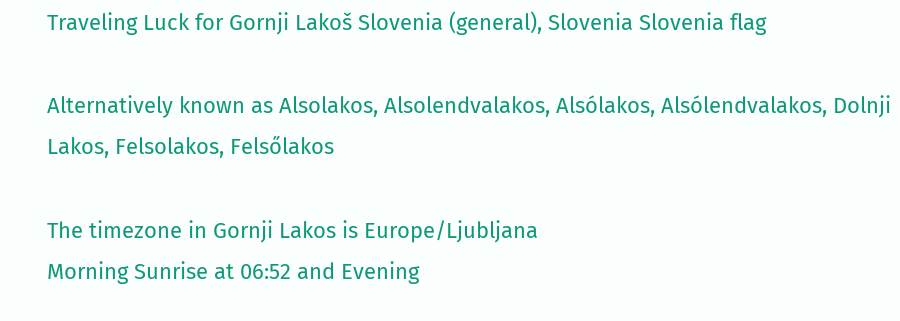Traveling Luck for Gornji Lakoš Slovenia (general), Slovenia Slovenia flag

Alternatively known as Alsolakos, Alsolendvalakos, Alsólakos, Alsólendvalakos, Dolnji Lakos, Felsolakos, Felsőlakos

The timezone in Gornji Lakos is Europe/Ljubljana
Morning Sunrise at 06:52 and Evening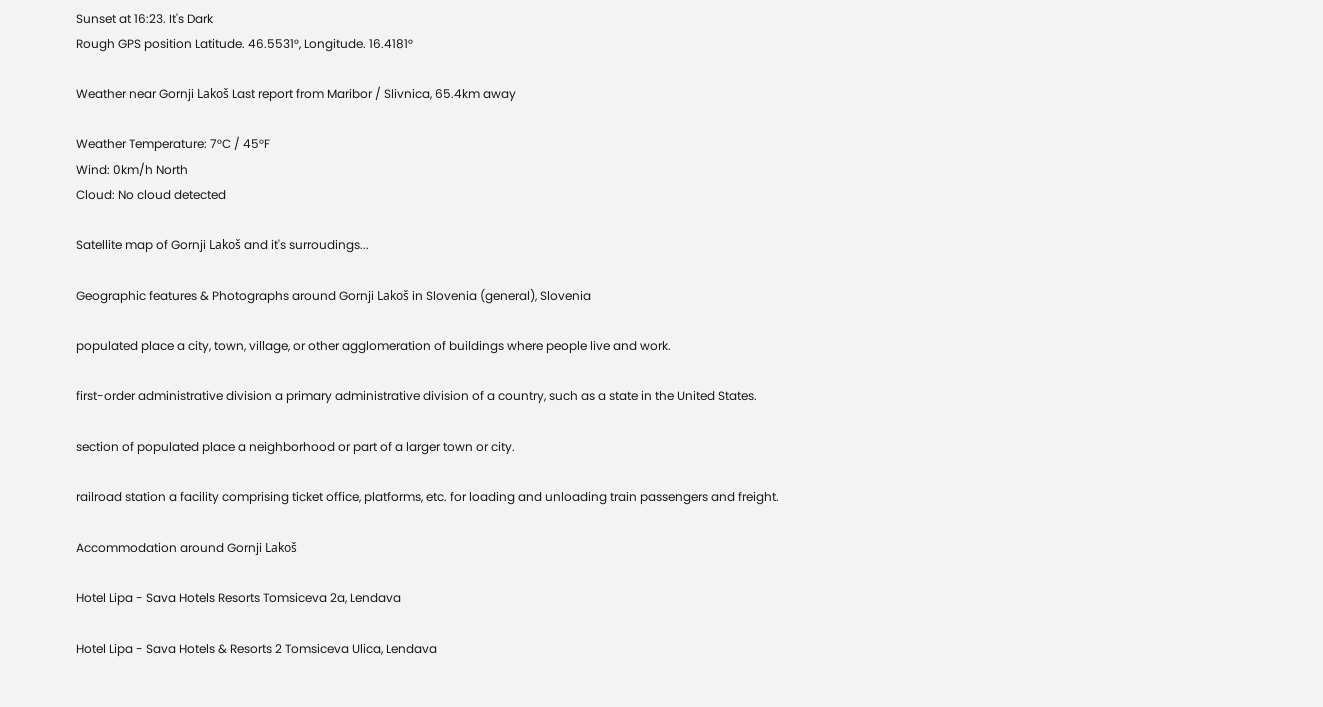Sunset at 16:23. It's Dark
Rough GPS position Latitude. 46.5531°, Longitude. 16.4181°

Weather near Gornji Lakoš Last report from Maribor / Slivnica, 65.4km away

Weather Temperature: 7°C / 45°F
Wind: 0km/h North
Cloud: No cloud detected

Satellite map of Gornji Lakoš and it's surroudings...

Geographic features & Photographs around Gornji Lakoš in Slovenia (general), Slovenia

populated place a city, town, village, or other agglomeration of buildings where people live and work.

first-order administrative division a primary administrative division of a country, such as a state in the United States.

section of populated place a neighborhood or part of a larger town or city.

railroad station a facility comprising ticket office, platforms, etc. for loading and unloading train passengers and freight.

Accommodation around Gornji Lakoš

Hotel Lipa - Sava Hotels Resorts Tomsiceva 2a, Lendava

Hotel Lipa - Sava Hotels & Resorts 2 Tomsiceva Ulica, Lendava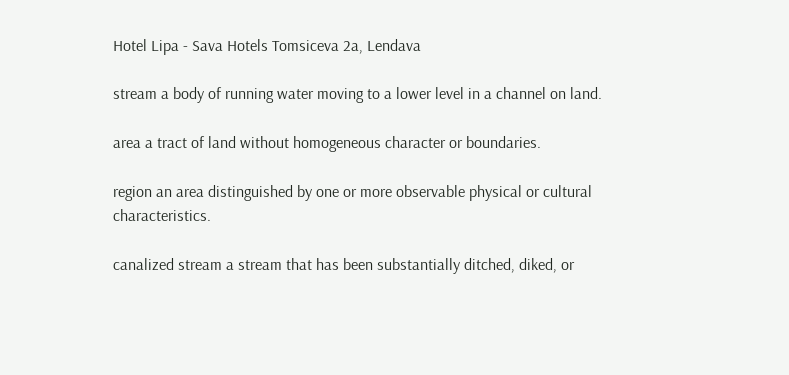Hotel Lipa - Sava Hotels Tomsiceva 2a, Lendava

stream a body of running water moving to a lower level in a channel on land.

area a tract of land without homogeneous character or boundaries.

region an area distinguished by one or more observable physical or cultural characteristics.

canalized stream a stream that has been substantially ditched, diked, or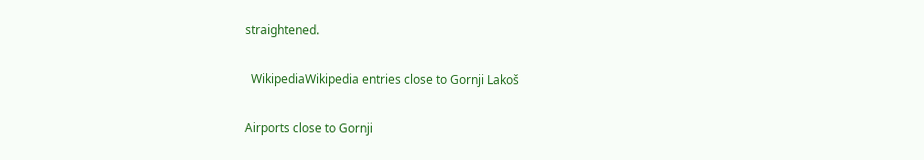straightened.

  WikipediaWikipedia entries close to Gornji Lakoš

Airports close to Gornji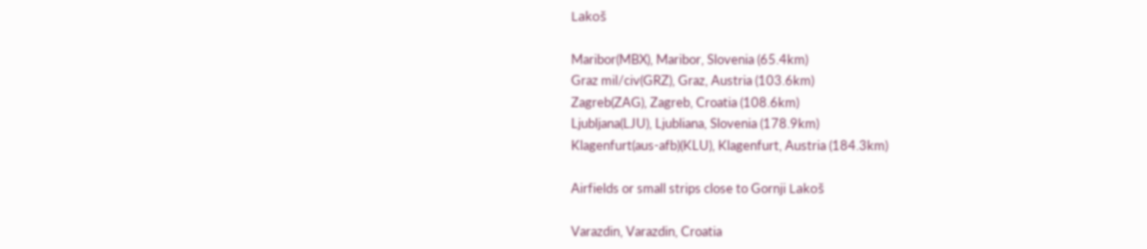Lakoš

Maribor(MBX), Maribor, Slovenia (65.4km)
Graz mil/civ(GRZ), Graz, Austria (103.6km)
Zagreb(ZAG), Zagreb, Croatia (108.6km)
Ljubljana(LJU), Ljubliana, Slovenia (178.9km)
Klagenfurt(aus-afb)(KLU), Klagenfurt, Austria (184.3km)

Airfields or small strips close to Gornji Lakoš

Varazdin, Varazdin, Croatia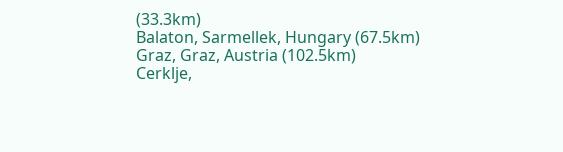(33.3km)
Balaton, Sarmellek, Hungary (67.5km)
Graz, Graz, Austria (102.5km)
Cerklje,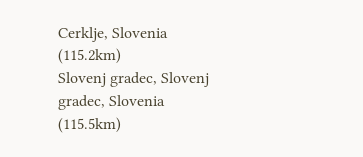Cerklje, Slovenia (115.2km)
Slovenj gradec, Slovenj gradec, Slovenia (115.5km)